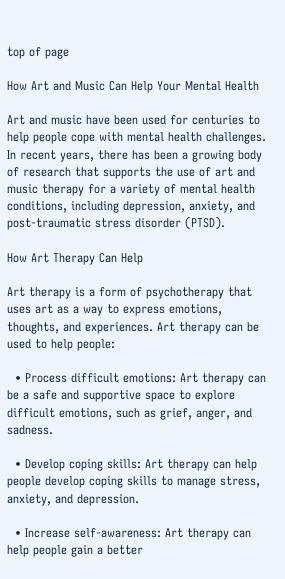top of page

How Art and Music Can Help Your Mental Health

Art and music have been used for centuries to help people cope with mental health challenges. In recent years, there has been a growing body of research that supports the use of art and music therapy for a variety of mental health conditions, including depression, anxiety, and post-traumatic stress disorder (PTSD).

How Art Therapy Can Help

Art therapy is a form of psychotherapy that uses art as a way to express emotions, thoughts, and experiences. Art therapy can be used to help people:

  • Process difficult emotions: Art therapy can be a safe and supportive space to explore difficult emotions, such as grief, anger, and sadness.

  • Develop coping skills: Art therapy can help people develop coping skills to manage stress, anxiety, and depression.

  • Increase self-awareness: Art therapy can help people gain a better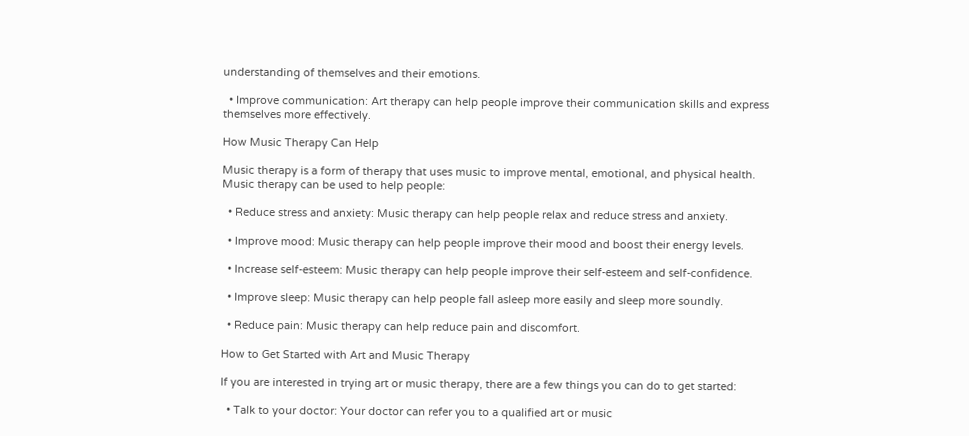understanding of themselves and their emotions.

  • Improve communication: Art therapy can help people improve their communication skills and express themselves more effectively.

How Music Therapy Can Help

Music therapy is a form of therapy that uses music to improve mental, emotional, and physical health. Music therapy can be used to help people:

  • Reduce stress and anxiety: Music therapy can help people relax and reduce stress and anxiety.

  • Improve mood: Music therapy can help people improve their mood and boost their energy levels.

  • Increase self-esteem: Music therapy can help people improve their self-esteem and self-confidence.

  • Improve sleep: Music therapy can help people fall asleep more easily and sleep more soundly.

  • Reduce pain: Music therapy can help reduce pain and discomfort.

How to Get Started with Art and Music Therapy

If you are interested in trying art or music therapy, there are a few things you can do to get started:

  • Talk to your doctor: Your doctor can refer you to a qualified art or music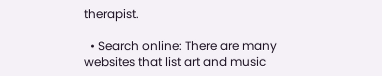therapist.

  • Search online: There are many websites that list art and music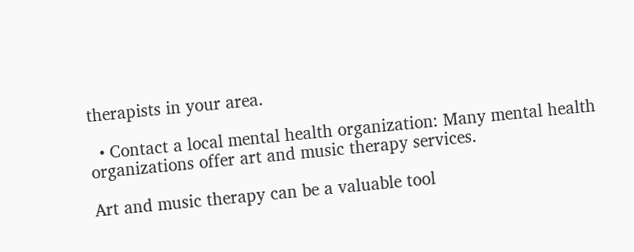therapists in your area.

  • Contact a local mental health organization: Many mental health organizations offer art and music therapy services.

Art and music therapy can be a valuable tool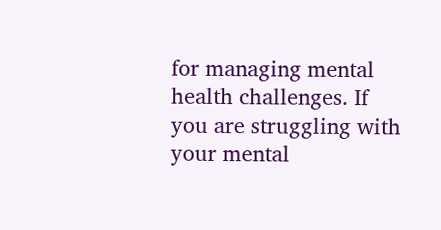for managing mental health challenges. If you are struggling with your mental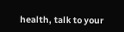health, talk to your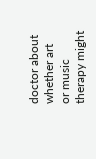doctor about whether art or music therapy might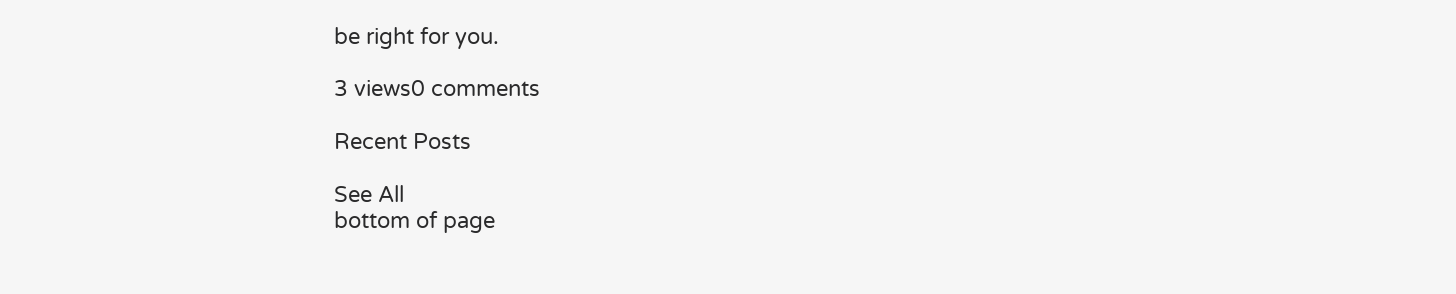be right for you.

3 views0 comments

Recent Posts

See All
bottom of page